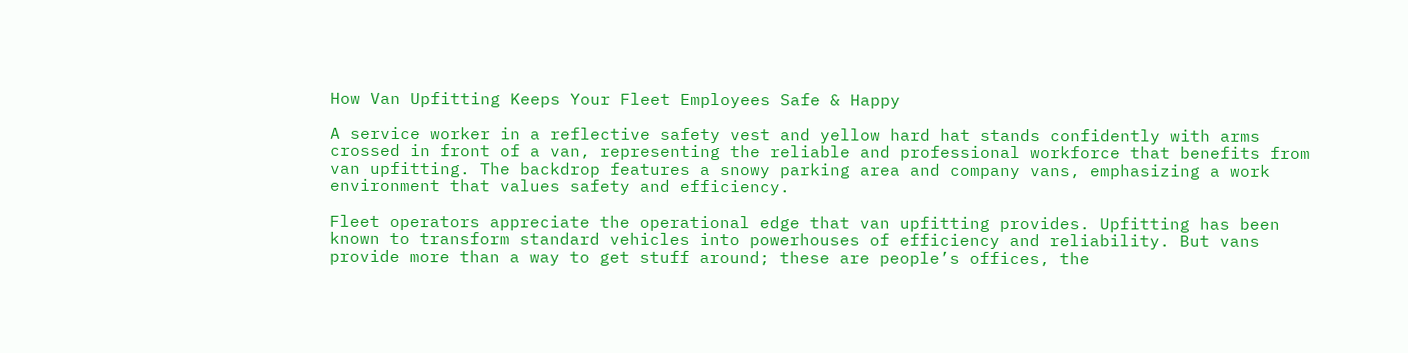How Van Upfitting Keeps Your Fleet Employees Safe & Happy

A service worker in a reflective safety vest and yellow hard hat stands confidently with arms crossed in front of a van, representing the reliable and professional workforce that benefits from van upfitting. The backdrop features a snowy parking area and company vans, emphasizing a work environment that values safety and efficiency.

Fleet operators appreciate the operational edge that van upfitting provides. Upfitting has been known to transform standard vehicles into powerhouses of efficiency and reliability. But vans provide more than a way to get stuff around; these are people’s offices, the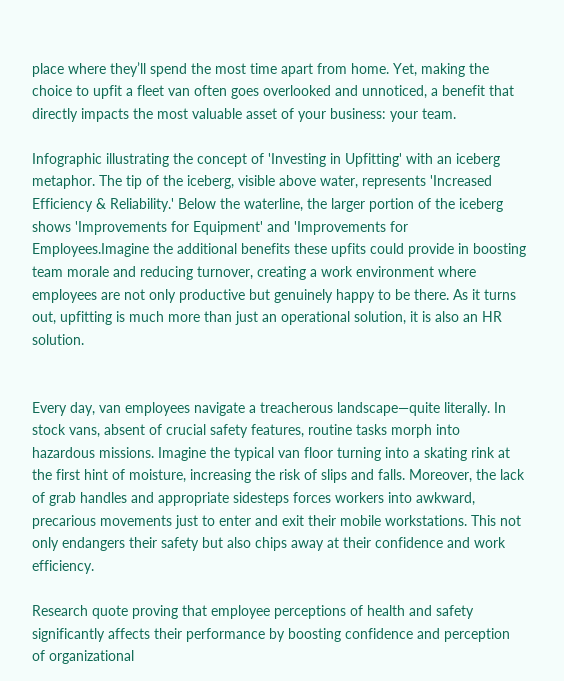place where they’ll spend the most time apart from home. Yet, making the choice to upfit a fleet van often goes overlooked and unnoticed, a benefit that directly impacts the most valuable asset of your business: your team.

Infographic illustrating the concept of 'Investing in Upfitting' with an iceberg metaphor. The tip of the iceberg, visible above water, represents 'Increased Efficiency & Reliability.' Below the waterline, the larger portion of the iceberg shows 'Improvements for Equipment' and 'Improvements for Employees.Imagine the additional benefits these upfits could provide in boosting team morale and reducing turnover, creating a work environment where employees are not only productive but genuinely happy to be there. As it turns out, upfitting is much more than just an operational solution, it is also an HR solution.


Every day, van employees navigate a treacherous landscape—quite literally. In stock vans, absent of crucial safety features, routine tasks morph into hazardous missions. Imagine the typical van floor turning into a skating rink at the first hint of moisture, increasing the risk of slips and falls. Moreover, the lack of grab handles and appropriate sidesteps forces workers into awkward, precarious movements just to enter and exit their mobile workstations. This not only endangers their safety but also chips away at their confidence and work efficiency.

Research quote proving that employee perceptions of health and safety significantly affects their performance by boosting confidence and perception of organizational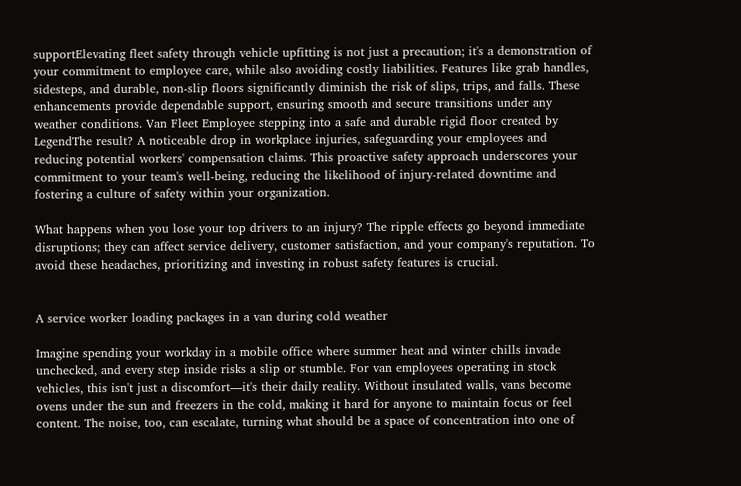supportElevating fleet safety through vehicle upfitting is not just a precaution; it's a demonstration of your commitment to employee care, while also avoiding costly liabilities. Features like grab handles, sidesteps, and durable, non-slip floors significantly diminish the risk of slips, trips, and falls. These enhancements provide dependable support, ensuring smooth and secure transitions under any weather conditions. Van Fleet Employee stepping into a safe and durable rigid floor created by LegendThe result? A noticeable drop in workplace injuries, safeguarding your employees and reducing potential workers' compensation claims. This proactive safety approach underscores your commitment to your team's well-being, reducing the likelihood of injury-related downtime and fostering a culture of safety within your organization.

What happens when you lose your top drivers to an injury? The ripple effects go beyond immediate disruptions; they can affect service delivery, customer satisfaction, and your company's reputation. To avoid these headaches, prioritizing and investing in robust safety features is crucial.


A service worker loading packages in a van during cold weather

Imagine spending your workday in a mobile office where summer heat and winter chills invade unchecked, and every step inside risks a slip or stumble. For van employees operating in stock vehicles, this isn't just a discomfort—it's their daily reality. Without insulated walls, vans become ovens under the sun and freezers in the cold, making it hard for anyone to maintain focus or feel content. The noise, too, can escalate, turning what should be a space of concentration into one of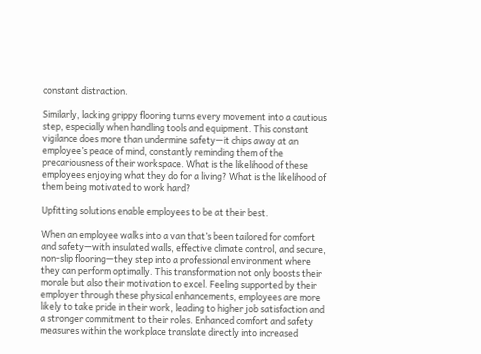constant distraction.

Similarly, lacking grippy flooring turns every movement into a cautious step, especially when handling tools and equipment. This constant vigilance does more than undermine safety—it chips away at an employee’s peace of mind, constantly reminding them of the precariousness of their workspace. What is the likelihood of these employees enjoying what they do for a living? What is the likelihood of them being motivated to work hard?

Upfitting solutions enable employees to be at their best.

When an employee walks into a van that’s been tailored for comfort and safety—with insulated walls, effective climate control, and secure, non-slip flooring—they step into a professional environment where they can perform optimally. This transformation not only boosts their morale but also their motivation to excel. Feeling supported by their employer through these physical enhancements, employees are more likely to take pride in their work, leading to higher job satisfaction and a stronger commitment to their roles. Enhanced comfort and safety measures within the workplace translate directly into increased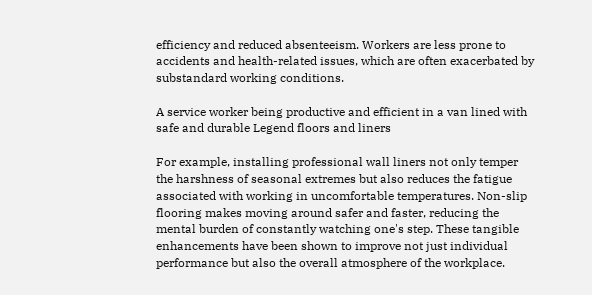efficiency and reduced absenteeism. Workers are less prone to accidents and health-related issues, which are often exacerbated by substandard working conditions.

A service worker being productive and efficient in a van lined with safe and durable Legend floors and liners

For example, installing professional wall liners not only temper the harshness of seasonal extremes but also reduces the fatigue associated with working in uncomfortable temperatures. Non-slip flooring makes moving around safer and faster, reducing the mental burden of constantly watching one's step. These tangible enhancements have been shown to improve not just individual performance but also the overall atmosphere of the workplace.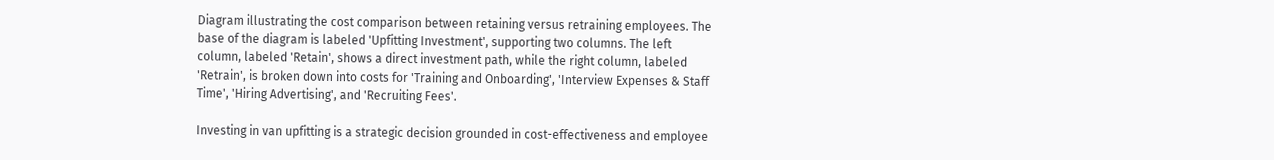Diagram illustrating the cost comparison between retaining versus retraining employees. The base of the diagram is labeled 'Upfitting Investment', supporting two columns. The left column, labeled 'Retain', shows a direct investment path, while the right column, labeled 'Retrain', is broken down into costs for 'Training and Onboarding', 'Interview Expenses & Staff Time', 'Hiring Advertising', and 'Recruiting Fees'.

Investing in van upfitting is a strategic decision grounded in cost-effectiveness and employee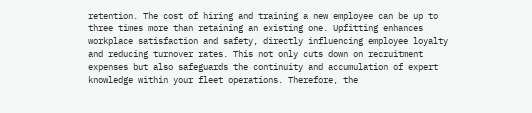retention. The cost of hiring and training a new employee can be up to three times more than retaining an existing one. Upfitting enhances workplace satisfaction and safety, directly influencing employee loyalty and reducing turnover rates. This not only cuts down on recruitment expenses but also safeguards the continuity and accumulation of expert knowledge within your fleet operations. Therefore, the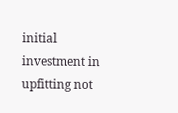initial investment in upfitting not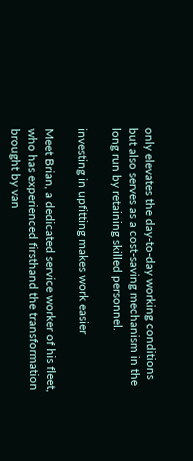only elevates the day-to-day working conditions but also serves as a cost-saving mechanism in the long run by retaining skilled personnel.

investing in upfitting makes work easier

Meet Brian, a dedicated service worker of his fleet, who has experienced firsthand the transformation brought by van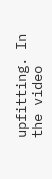upfitting. In the video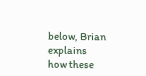below, Brian explains how these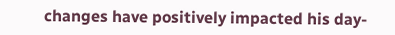changes have positively impacted his day-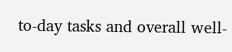to-day tasks and overall well-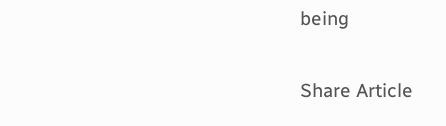being

Share Article